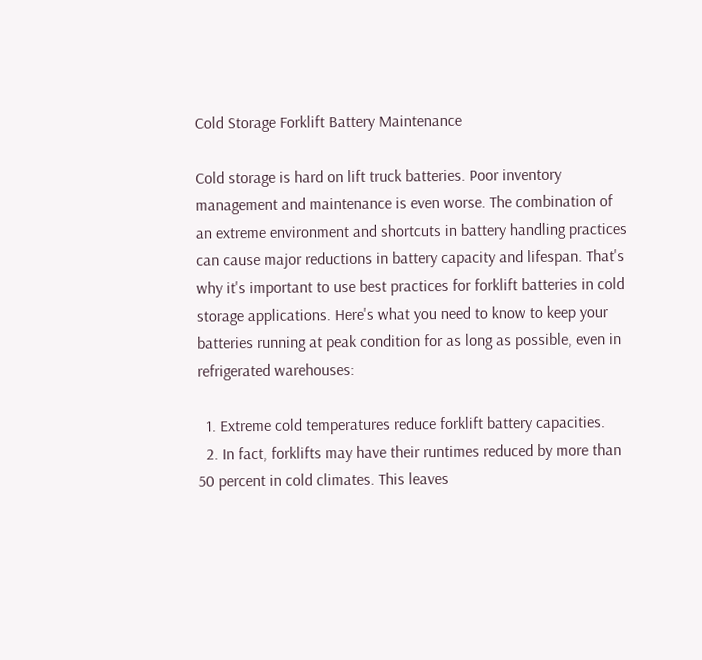Cold Storage Forklift Battery Maintenance

Cold storage is hard on lift truck batteries. Poor inventory management and maintenance is even worse. The combination of an extreme environment and shortcuts in battery handling practices can cause major reductions in battery capacity and lifespan. That's why it's important to use best practices for forklift batteries in cold storage applications. Here's what you need to know to keep your batteries running at peak condition for as long as possible, even in refrigerated warehouses:

  1. Extreme cold temperatures reduce forklift battery capacities.
  2. In fact, forklifts may have their runtimes reduced by more than 50 percent in cold climates. This leaves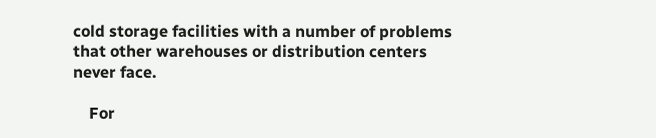cold storage facilities with a number of problems that other warehouses or distribution centers never face.

    For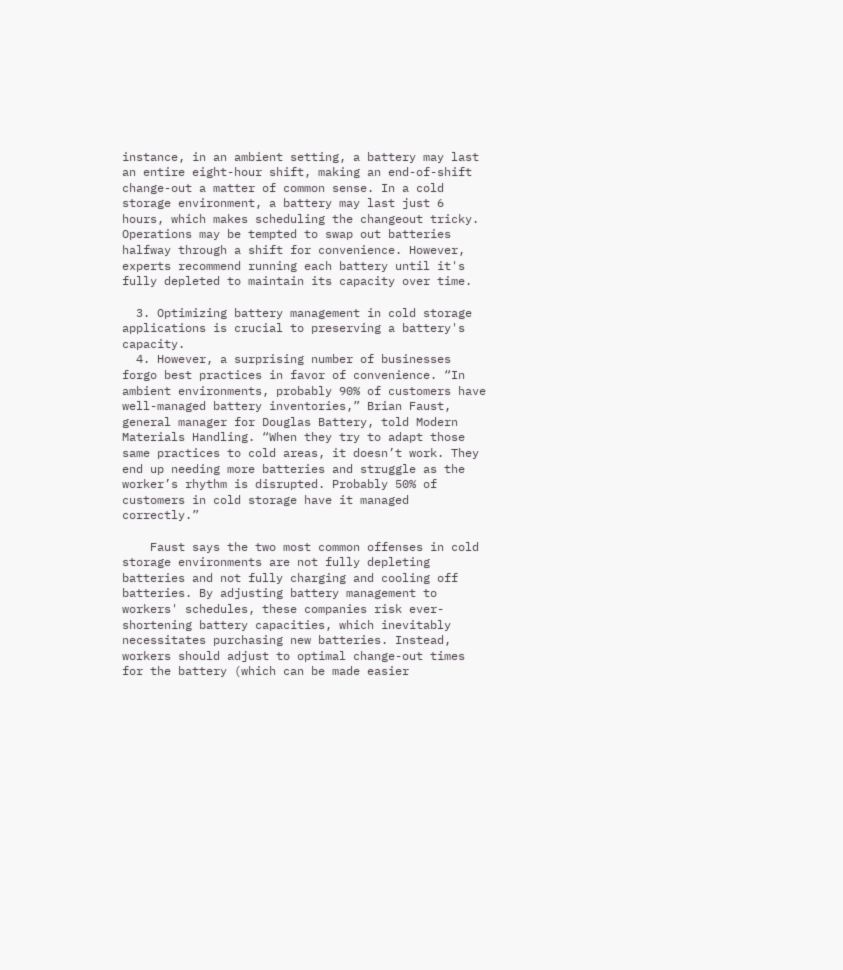instance, in an ambient setting, a battery may last an entire eight-hour shift, making an end-of-shift change-out a matter of common sense. In a cold storage environment, a battery may last just 6 hours, which makes scheduling the changeout tricky. Operations may be tempted to swap out batteries halfway through a shift for convenience. However, experts recommend running each battery until it's fully depleted to maintain its capacity over time.

  3. Optimizing battery management in cold storage applications is crucial to preserving a battery's capacity.
  4. However, a surprising number of businesses forgo best practices in favor of convenience. “In ambient environments, probably 90% of customers have well-managed battery inventories,” Brian Faust, general manager for Douglas Battery, told Modern Materials Handling. “When they try to adapt those same practices to cold areas, it doesn’t work. They end up needing more batteries and struggle as the worker’s rhythm is disrupted. Probably 50% of customers in cold storage have it managed correctly.”

    Faust says the two most common offenses in cold storage environments are not fully depleting batteries and not fully charging and cooling off batteries. By adjusting battery management to workers' schedules, these companies risk ever-shortening battery capacities, which inevitably necessitates purchasing new batteries. Instead, workers should adjust to optimal change-out times for the battery (which can be made easier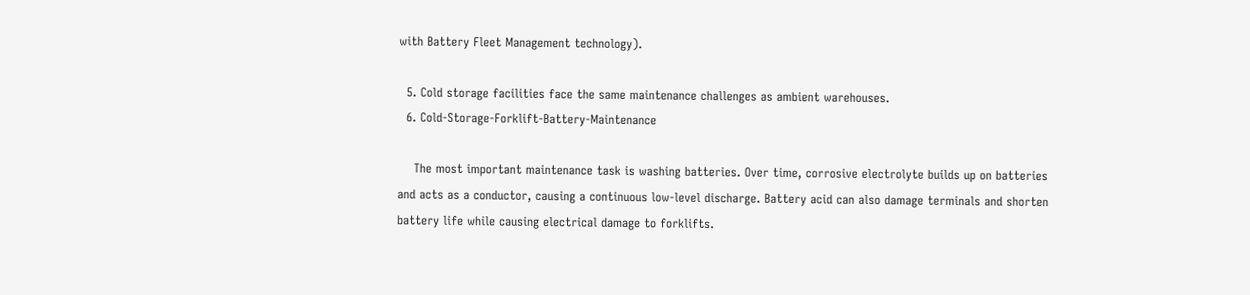with Battery Fleet Management technology).

  5. Cold storage facilities face the same maintenance challenges as ambient warehouses.
  6. Cold-Storage-Forklift-Battery-Maintenance

    The most important maintenance task is washing batteries. Over time, corrosive electrolyte builds up on batteries and acts as a conductor, causing a continuous low-level discharge. Battery acid can also damage terminals and shorten battery life while causing electrical damage to forklifts.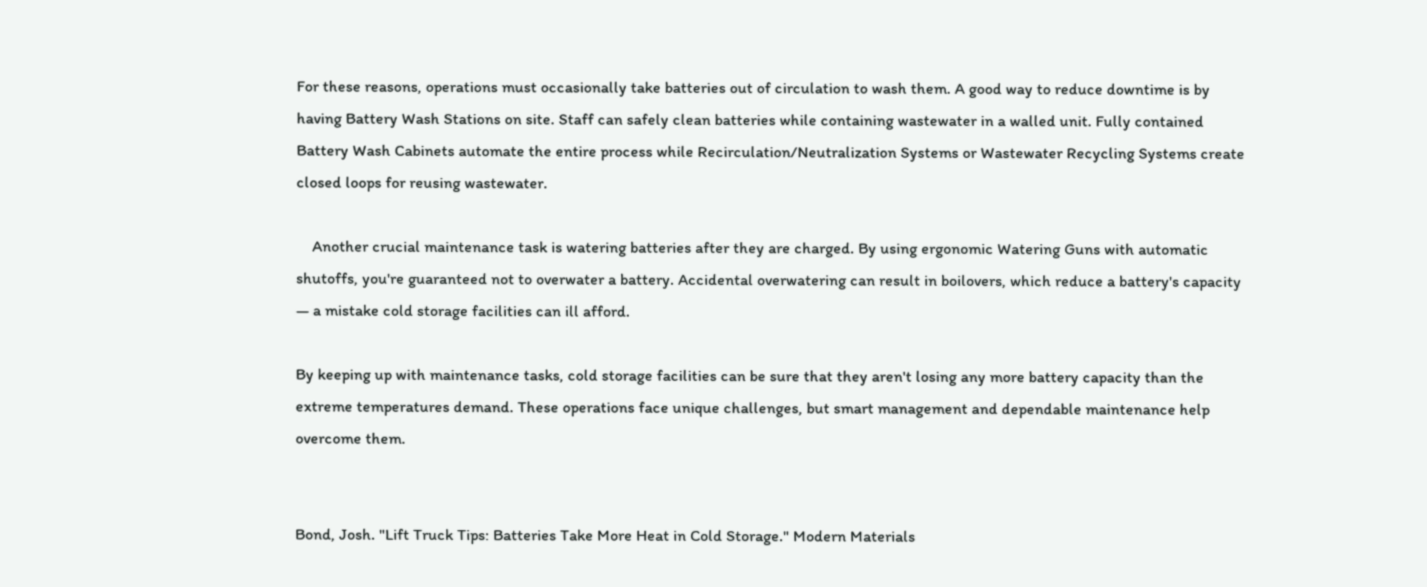For these reasons, operations must occasionally take batteries out of circulation to wash them. A good way to reduce downtime is by having Battery Wash Stations on site. Staff can safely clean batteries while containing wastewater in a walled unit. Fully contained Battery Wash Cabinets automate the entire process while Recirculation/Neutralization Systems or Wastewater Recycling Systems create closed loops for reusing wastewater.

    Another crucial maintenance task is watering batteries after they are charged. By using ergonomic Watering Guns with automatic shutoffs, you're guaranteed not to overwater a battery. Accidental overwatering can result in boilovers, which reduce a battery's capacity — a mistake cold storage facilities can ill afford.

By keeping up with maintenance tasks, cold storage facilities can be sure that they aren't losing any more battery capacity than the extreme temperatures demand. These operations face unique challenges, but smart management and dependable maintenance help overcome them.


Bond, Josh. "Lift Truck Tips: Batteries Take More Heat in Cold Storage." Modern Materials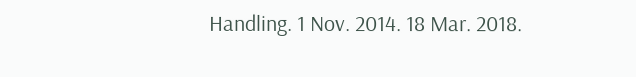Handling. 1 Nov. 2014. 18 Mar. 2018.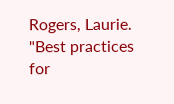Rogers, Laurie. "Best practices for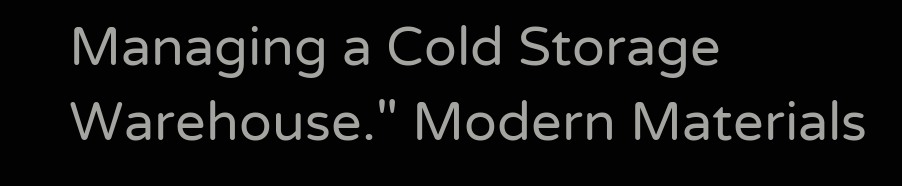Managing a Cold Storage Warehouse." Modern Materials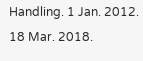Handling. 1 Jan. 2012. 18 Mar. 2018.